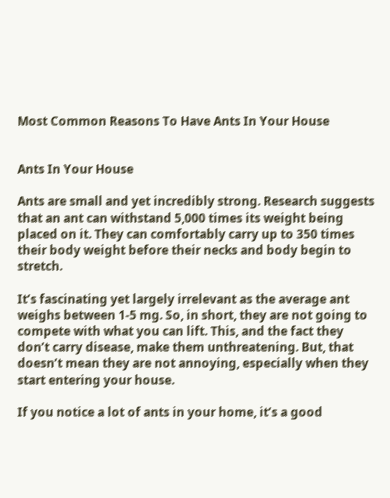Most Common Reasons To Have Ants In Your House


Ants In Your House

Ants are small and yet incredibly strong. Research suggests that an ant can withstand 5,000 times its weight being placed on it. They can comfortably carry up to 350 times their body weight before their necks and body begin to stretch.

It’s fascinating yet largely irrelevant as the average ant weighs between 1-5 mg. So, in short, they are not going to compete with what you can lift. This, and the fact they don’t carry disease, make them unthreatening. But, that doesn’t mean they are not annoying, especially when they start entering your house.

If you notice a lot of ants in your home, it’s a good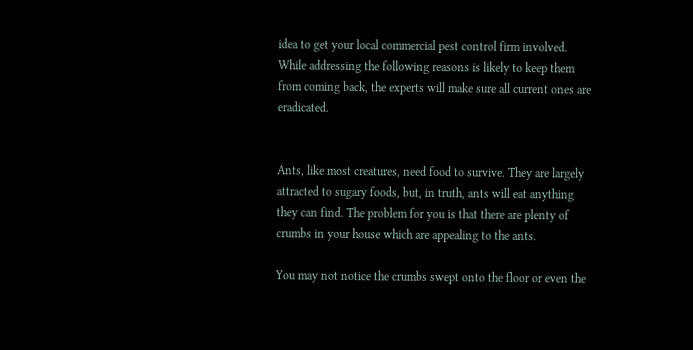idea to get your local commercial pest control firm involved. While addressing the following reasons is likely to keep them from coming back, the experts will make sure all current ones are eradicated.


Ants, like most creatures, need food to survive. They are largely attracted to sugary foods, but, in truth, ants will eat anything they can find. The problem for you is that there are plenty of crumbs in your house which are appealing to the ants.

You may not notice the crumbs swept onto the floor or even the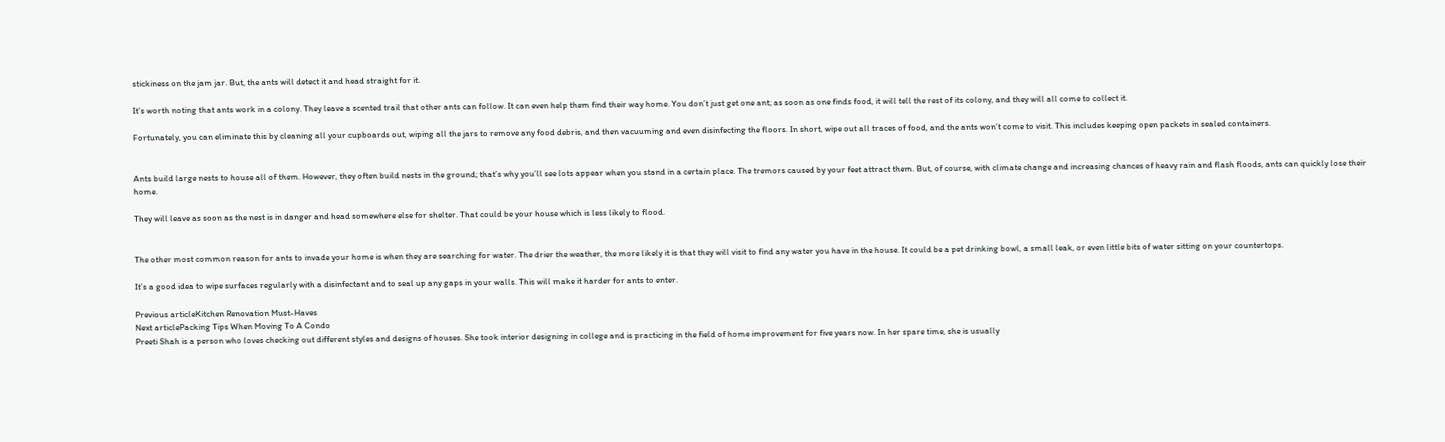stickiness on the jam jar. But, the ants will detect it and head straight for it.

It’s worth noting that ants work in a colony. They leave a scented trail that other ants can follow. It can even help them find their way home. You don’t just get one ant; as soon as one finds food, it will tell the rest of its colony, and they will all come to collect it.

Fortunately, you can eliminate this by cleaning all your cupboards out, wiping all the jars to remove any food debris, and then vacuuming and even disinfecting the floors. In short, wipe out all traces of food, and the ants won’t come to visit. This includes keeping open packets in sealed containers.


Ants build large nests to house all of them. However, they often build nests in the ground; that’s why you’ll see lots appear when you stand in a certain place. The tremors caused by your feet attract them. But, of course, with climate change and increasing chances of heavy rain and flash floods, ants can quickly lose their home.

They will leave as soon as the nest is in danger and head somewhere else for shelter. That could be your house which is less likely to flood.


The other most common reason for ants to invade your home is when they are searching for water. The drier the weather, the more likely it is that they will visit to find any water you have in the house. It could be a pet drinking bowl, a small leak, or even little bits of water sitting on your countertops.

It’s a good idea to wipe surfaces regularly with a disinfectant and to seal up any gaps in your walls. This will make it harder for ants to enter.

Previous articleKitchen Renovation Must-Haves
Next articlePacking Tips When Moving To A Condo
Preeti Shah is a person who loves checking out different styles and designs of houses. She took interior designing in college and is practicing in the field of home improvement for five years now. In her spare time, she is usually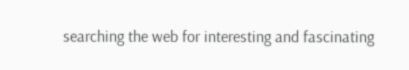searching the web for interesting and fascinating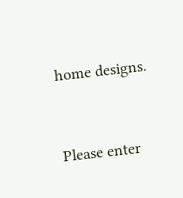home designs.


Please enter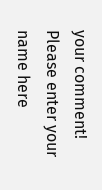your comment!
Please enter your name here